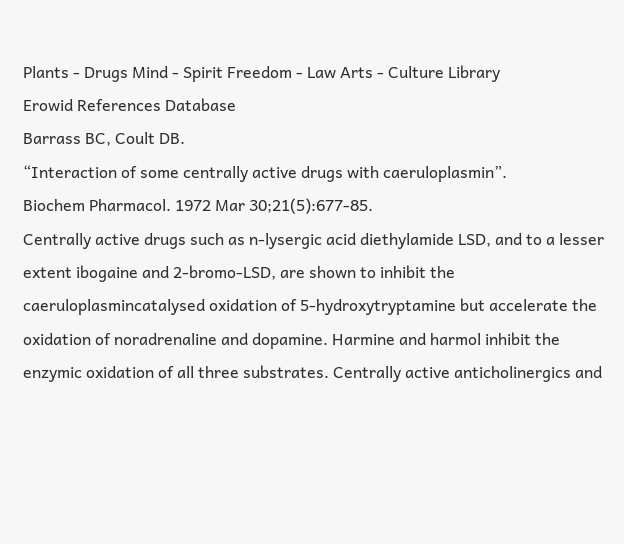Plants - Drugs Mind - Spirit Freedom - Law Arts - Culture Library
Erowid References Database
Barrass BC, Coult DB.
“Interaction of some centrally active drugs with caeruloplasmin”.
Biochem Pharmacol. 1972 Mar 30;21(5):677-85.
Centrally active drugs such as n-lysergic acid diethylamide LSD, and to a lesser extent ibogaine and 2-bromo-LSD, are shown to inhibit the caeruloplasmincatalysed oxidation of 5-hydroxytryptamine but accelerate the oxidation of noradrenaline and dopamine. Harmine and harmol inhibit the enzymic oxidation of all three substrates. Centrally active anticholinergics and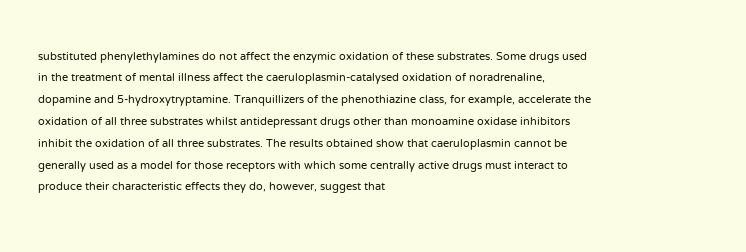substituted phenylethylamines do not affect the enzymic oxidation of these substrates. Some drugs used in the treatment of mental illness affect the caeruloplasmin-catalysed oxidation of noradrenaline, dopamine and 5-hydroxytryptamine. Tranquillizers of the phenothiazine class, for example, accelerate the oxidation of all three substrates whilst antidepressant drugs other than monoamine oxidase inhibitors inhibit the oxidation of all three substrates. The results obtained show that caeruloplasmin cannot be generally used as a model for those receptors with which some centrally active drugs must interact to produce their characteristic effects they do, however, suggest that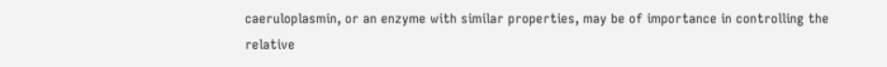caeruloplasmin, or an enzyme with similar properties, may be of importance in controlling the relative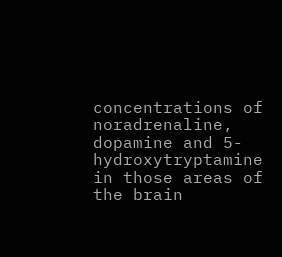concentrations of noradrenaline, dopamine and 5-hydroxytryptamine in those areas of the brain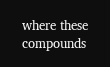where these compounds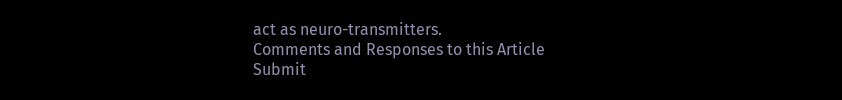act as neuro-transmitters.
Comments and Responses to this Article
Submit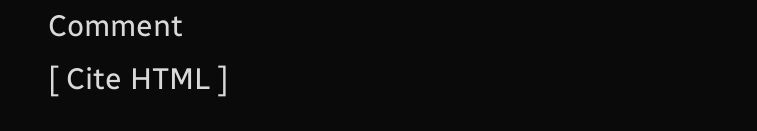Comment
[ Cite HTML ]